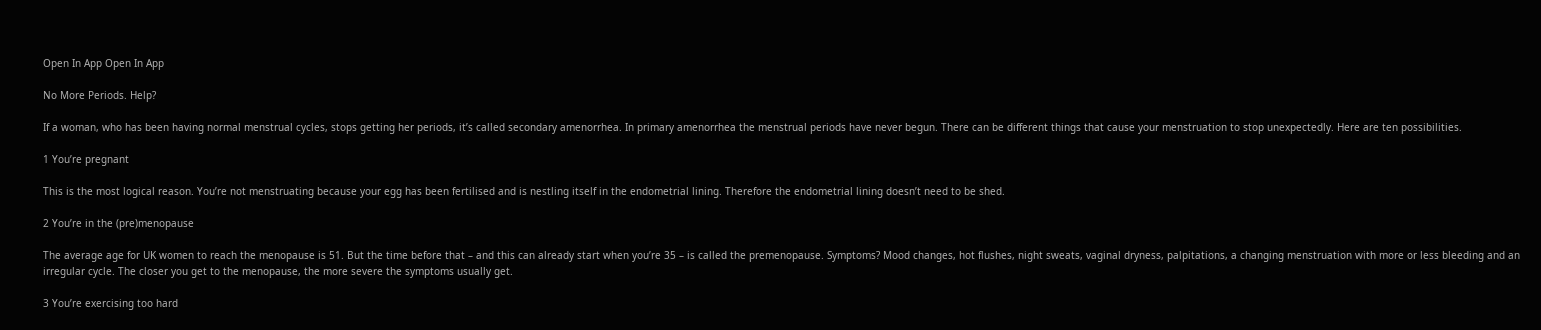Open In App Open In App

No More Periods. Help?

If a woman, who has been having normal menstrual cycles, stops getting her periods, it’s called secondary amenorrhea. In primary amenorrhea the menstrual periods have never begun. There can be different things that cause your menstruation to stop unexpectedly. Here are ten possibilities.

1 You’re pregnant

This is the most logical reason. You’re not menstruating because your egg has been fertilised and is nestling itself in the endometrial lining. Therefore the endometrial lining doesn’t need to be shed.

2 You’re in the (pre)menopause

The average age for UK women to reach the menopause is 51. But the time before that – and this can already start when you’re 35 – is called the premenopause. Symptoms? Mood changes, hot flushes, night sweats, vaginal dryness, palpitations, a changing menstruation with more or less bleeding and an irregular cycle. The closer you get to the menopause, the more severe the symptoms usually get.

3 You’re exercising too hard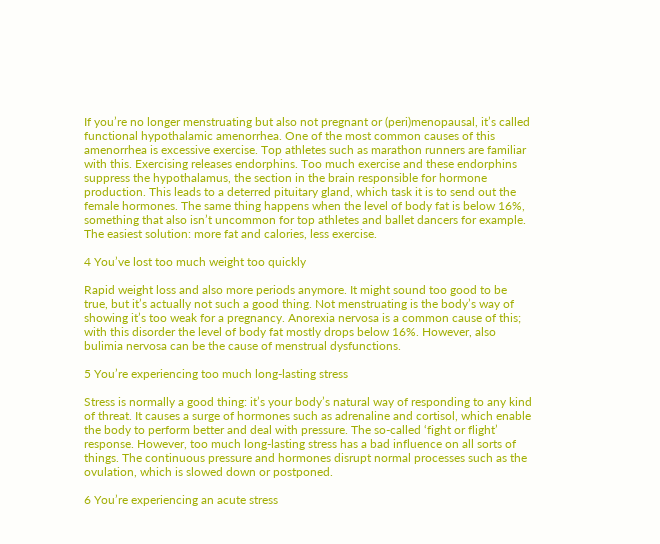If you’re no longer menstruating but also not pregnant or (peri)menopausal, it’s called functional hypothalamic amenorrhea. One of the most common causes of this amenorrhea is excessive exercise. Top athletes such as marathon runners are familiar with this. Exercising releases endorphins. Too much exercise and these endorphins suppress the hypothalamus, the section in the brain responsible for hormone production. This leads to a deterred pituitary gland, which task it is to send out the female hormones. The same thing happens when the level of body fat is below 16%, something that also isn’t uncommon for top athletes and ballet dancers for example. The easiest solution: more fat and calories, less exercise.

4 You’ve lost too much weight too quickly

Rapid weight loss and also more periods anymore. It might sound too good to be true, but it’s actually not such a good thing. Not menstruating is the body’s way of showing it’s too weak for a pregnancy. Anorexia nervosa is a common cause of this; with this disorder the level of body fat mostly drops below 16%. However, also bulimia nervosa can be the cause of menstrual dysfunctions.

5 You’re experiencing too much long-lasting stress

Stress is normally a good thing: it’s your body’s natural way of responding to any kind of threat. It causes a surge of hormones such as adrenaline and cortisol, which enable the body to perform better and deal with pressure. The so-called ‘fight or flight’ response. However, too much long-lasting stress has a bad influence on all sorts of things. The continuous pressure and hormones disrupt normal processes such as the ovulation, which is slowed down or postponed.

6 You’re experiencing an acute stress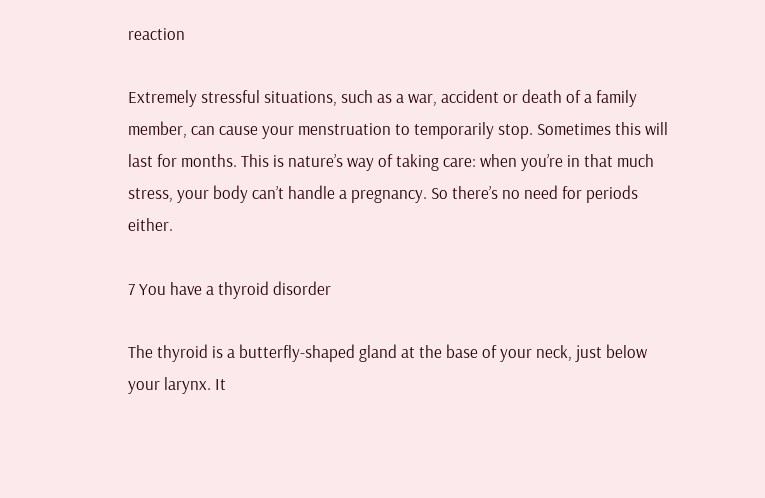reaction

Extremely stressful situations, such as a war, accident or death of a family member, can cause your menstruation to temporarily stop. Sometimes this will last for months. This is nature’s way of taking care: when you’re in that much stress, your body can’t handle a pregnancy. So there’s no need for periods either.

7 You have a thyroid disorder

The thyroid is a butterfly-shaped gland at the base of your neck, just below your larynx. It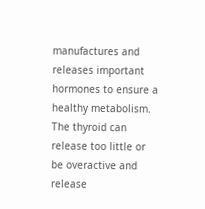manufactures and releases important hormones to ensure a healthy metabolism. The thyroid can release too little or be overactive and release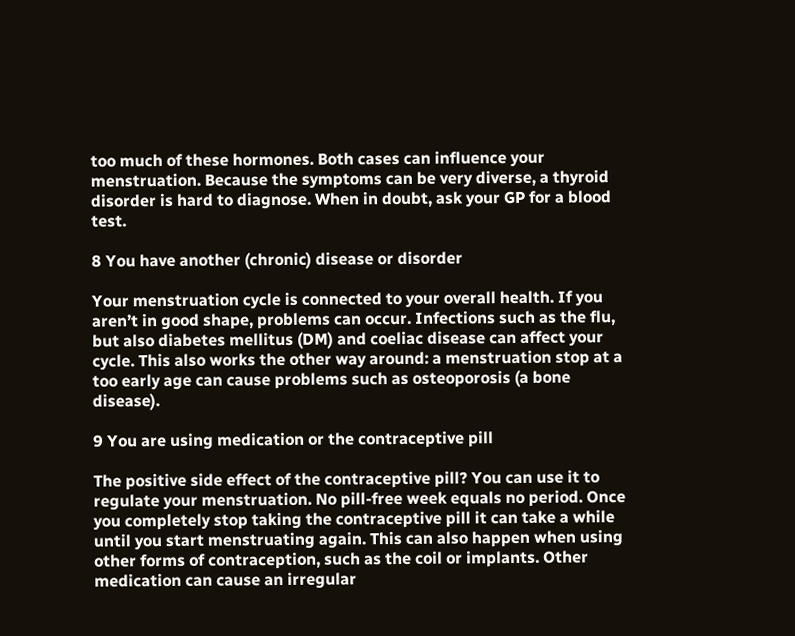too much of these hormones. Both cases can influence your menstruation. Because the symptoms can be very diverse, a thyroid disorder is hard to diagnose. When in doubt, ask your GP for a blood test.

8 You have another (chronic) disease or disorder

Your menstruation cycle is connected to your overall health. If you aren’t in good shape, problems can occur. Infections such as the flu, but also diabetes mellitus (DM) and coeliac disease can affect your cycle. This also works the other way around: a menstruation stop at a too early age can cause problems such as osteoporosis (a bone disease).

9 You are using medication or the contraceptive pill

The positive side effect of the contraceptive pill? You can use it to regulate your menstruation. No pill-free week equals no period. Once you completely stop taking the contraceptive pill it can take a while until you start menstruating again. This can also happen when using other forms of contraception, such as the coil or implants. Other medication can cause an irregular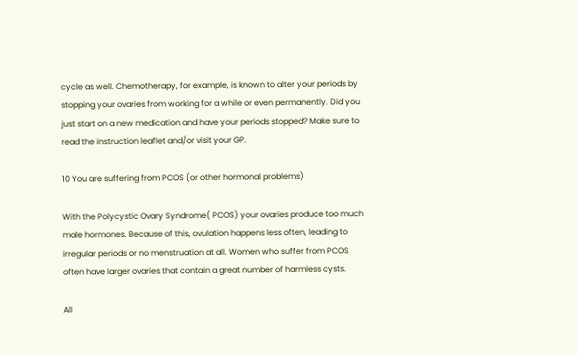cycle as well. Chemotherapy, for example, is known to alter your periods by stopping your ovaries from working for a while or even permanently. Did you just start on a new medication and have your periods stopped? Make sure to read the instruction leaflet and/or visit your GP.

10 You are suffering from PCOS (or other hormonal problems)

With the Polycystic Ovary Syndrome( PCOS) your ovaries produce too much male hormones. Because of this, ovulation happens less often, leading to irregular periods or no menstruation at all. Women who suffer from PCOS often have larger ovaries that contain a great number of harmless cysts.

All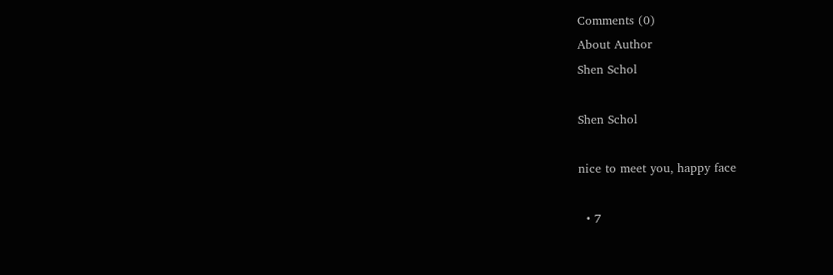Comments (0)
About Author
Shen Schol

Shen Schol

nice to meet you, happy face

  • 7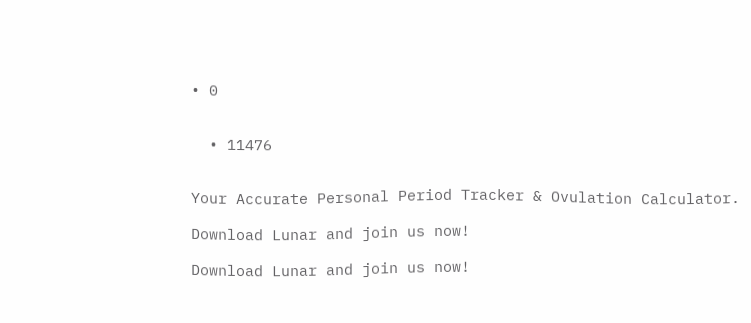• 0


  • 11476


Your Accurate Personal Period Tracker & Ovulation Calculator.

Download Lunar and join us now!

Download Lunar and join us now!